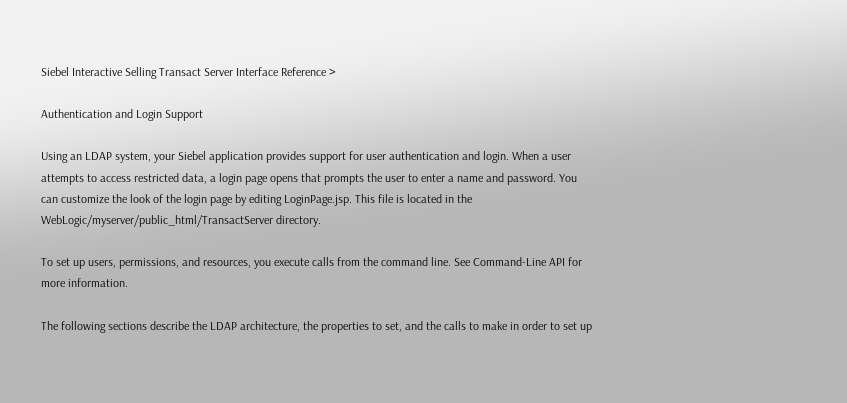Siebel Interactive Selling Transact Server Interface Reference >

Authentication and Login Support

Using an LDAP system, your Siebel application provides support for user authentication and login. When a user attempts to access restricted data, a login page opens that prompts the user to enter a name and password. You can customize the look of the login page by editing LoginPage.jsp. This file is located in the WebLogic/myserver/public_html/TransactServer directory.

To set up users, permissions, and resources, you execute calls from the command line. See Command-Line API for more information.

The following sections describe the LDAP architecture, the properties to set, and the calls to make in order to set up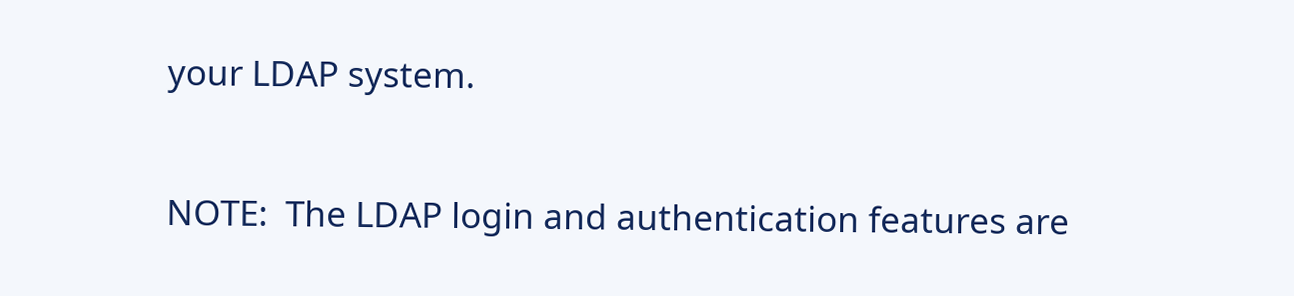your LDAP system.

NOTE:  The LDAP login and authentication features are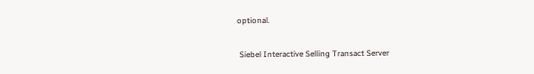optional.

 Siebel Interactive Selling Transact Server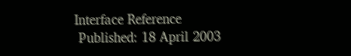Interface Reference
 Published: 18 April 2003